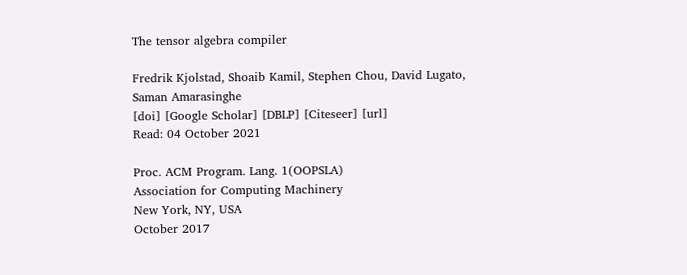The tensor algebra compiler

Fredrik Kjolstad, Shoaib Kamil, Stephen Chou, David Lugato, Saman Amarasinghe
[doi] [Google Scholar] [DBLP] [Citeseer] [url]
Read: 04 October 2021

Proc. ACM Program. Lang. 1(OOPSLA)
Association for Computing Machinery
New York, NY, USA
October 2017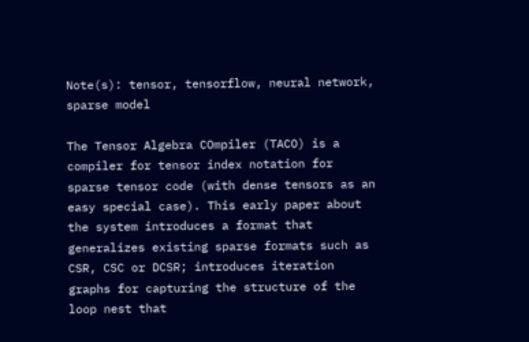Note(s): tensor, tensorflow, neural network, sparse model

The Tensor Algebra COmpiler (TACO) is a compiler for tensor index notation for sparse tensor code (with dense tensors as an easy special case). This early paper about the system introduces a format that generalizes existing sparse formats such as CSR, CSC or DCSR; introduces iteration graphs for capturing the structure of the loop nest that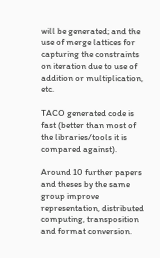will be generated; and the use of merge lattices for capturing the constraints on iteration due to use of addition or multiplication, etc.

TACO generated code is fast (better than most of the libraries/tools it is compared against).

Around 10 further papers and theses by the same group improve representation, distributed computing, transposition and format conversion.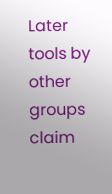Later tools by other groups claim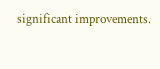significant improvements.